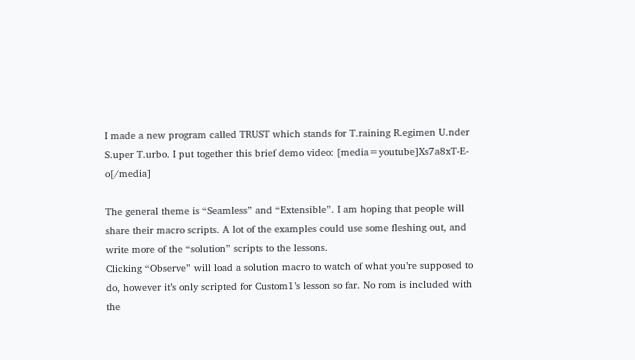I made a new program called TRUST which stands for T.raining R.egimen U.nder S.uper T.urbo. I put together this brief demo video: [media=youtube]Xs7a8xT-E-o[/media]

The general theme is “Seamless” and “Extensible”. I am hoping that people will share their macro scripts. A lot of the examples could use some fleshing out, and write more of the “solution” scripts to the lessons.
Clicking “Observe” will load a solution macro to watch of what you’re supposed to do, however it’s only scripted for Custom1’s lesson so far. No rom is included with the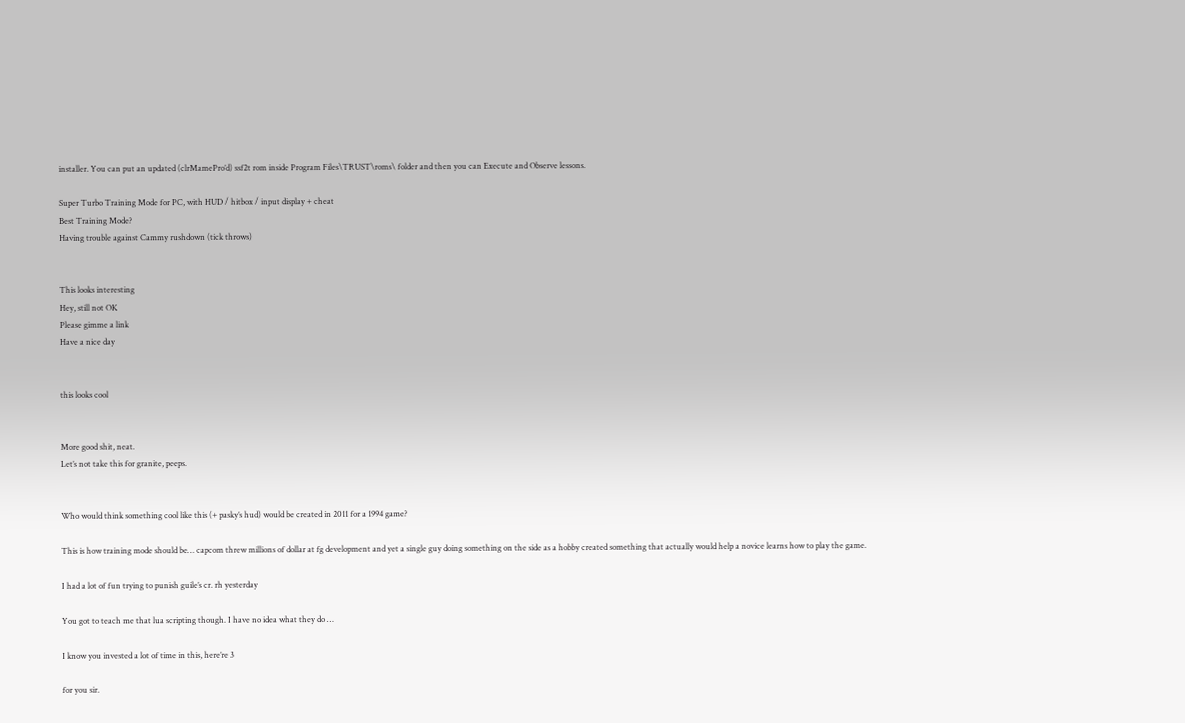installer. You can put an updated (clrMamePro’d) ssf2t rom inside Program Files\TRUST\roms\ folder and then you can Execute and Observe lessons.

Super Turbo Training Mode for PC, with HUD / hitbox / input display + cheat
Best Training Mode?
Having trouble against Cammy rushdown (tick throws)


This looks interesting
Hey, still not OK
Please gimme a link
Have a nice day


this looks cool


More good shit, neat.
Let’s not take this for granite, peeps.


Who would think something cool like this (+ pasky’s hud) would be created in 2011 for a 1994 game?

This is how training mode should be… capcom threw millions of dollar at fg development and yet a single guy doing something on the side as a hobby created something that actually would help a novice learns how to play the game.

I had a lot of fun trying to punish guile’s cr. rh yesterday

You got to teach me that lua scripting though. I have no idea what they do …

I know you invested a lot of time in this, here’re 3

for you sir.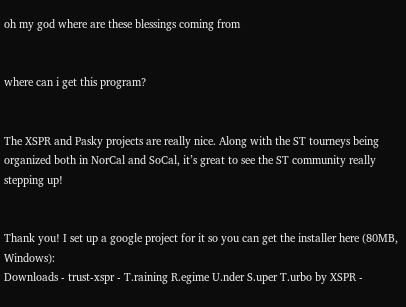oh my god where are these blessings coming from


where can i get this program?


The XSPR and Pasky projects are really nice. Along with the ST tourneys being organized both in NorCal and SoCal, it’s great to see the ST community really stepping up!


Thank you! I set up a google project for it so you can get the installer here (80MB, Windows):
Downloads - trust-xspr - T.raining R.egime U.nder S.uper T.urbo by XSPR -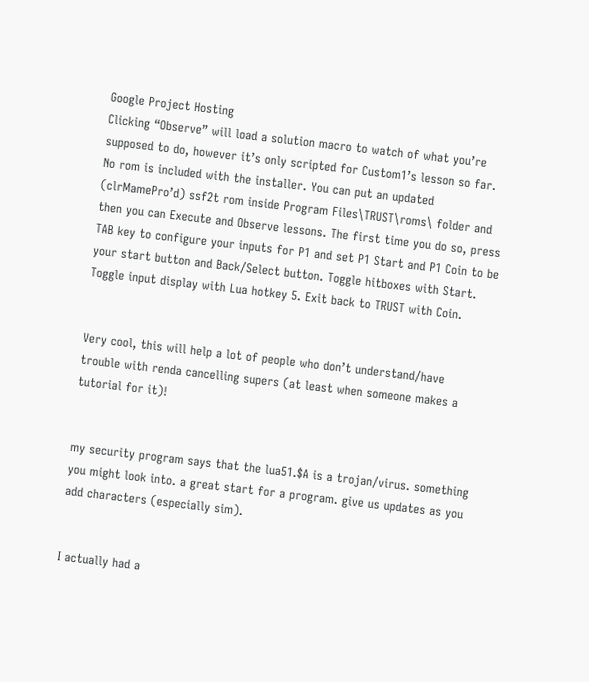Google Project Hosting
Clicking “Observe” will load a solution macro to watch of what you’re supposed to do, however it’s only scripted for Custom1’s lesson so far. No rom is included with the installer. You can put an updated (clrMamePro’d) ssf2t rom inside Program Files\TRUST\roms\ folder and then you can Execute and Observe lessons. The first time you do so, press TAB key to configure your inputs for P1 and set P1 Start and P1 Coin to be your start button and Back/Select button. Toggle hitboxes with Start. Toggle input display with Lua hotkey 5. Exit back to TRUST with Coin.


Very cool, this will help a lot of people who don’t understand/have trouble with renda cancelling supers (at least when someone makes a tutorial for it)!


my security program says that the lua51.$A is a trojan/virus. something you might look into. a great start for a program. give us updates as you add characters (especially sim).


I actually had a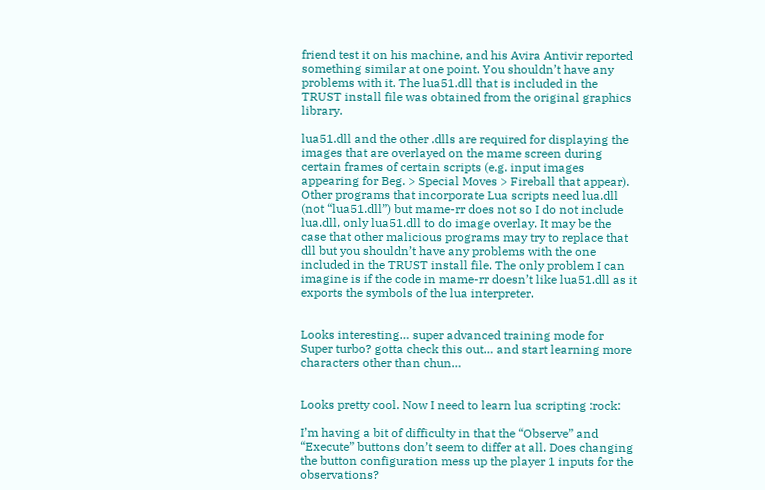friend test it on his machine, and his Avira Antivir reported something similar at one point. You shouldn’t have any problems with it. The lua51.dll that is included in the TRUST install file was obtained from the original graphics library.

lua51.dll and the other .dlls are required for displaying the images that are overlayed on the mame screen during certain frames of certain scripts (e.g. input images appearing for Beg. > Special Moves > Fireball that appear). Other programs that incorporate Lua scripts need lua.dll (not “lua51.dll”) but mame-rr does not so I do not include lua.dll, only lua51.dll to do image overlay. It may be the case that other malicious programs may try to replace that dll but you shouldn’t have any problems with the one included in the TRUST install file. The only problem I can imagine is if the code in mame-rr doesn’t like lua51.dll as it exports the symbols of the lua interpreter.


Looks interesting… super advanced training mode for Super turbo? gotta check this out… and start learning more characters other than chun…


Looks pretty cool. Now I need to learn lua scripting :rock:

I’m having a bit of difficulty in that the “Observe” and “Execute” buttons don’t seem to differ at all. Does changing the button configuration mess up the player 1 inputs for the observations?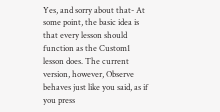Yes, and sorry about that- At some point, the basic idea is that every lesson should function as the Custom1 lesson does. The current version, however, Observe behaves just like you said, as if you press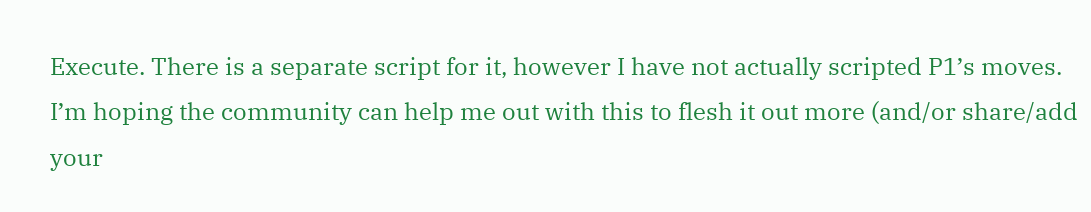Execute. There is a separate script for it, however I have not actually scripted P1’s moves. I’m hoping the community can help me out with this to flesh it out more (and/or share/add your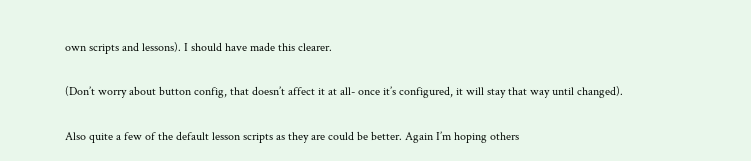own scripts and lessons). I should have made this clearer.

(Don’t worry about button config, that doesn’t affect it at all- once it’s configured, it will stay that way until changed).

Also quite a few of the default lesson scripts as they are could be better. Again I’m hoping others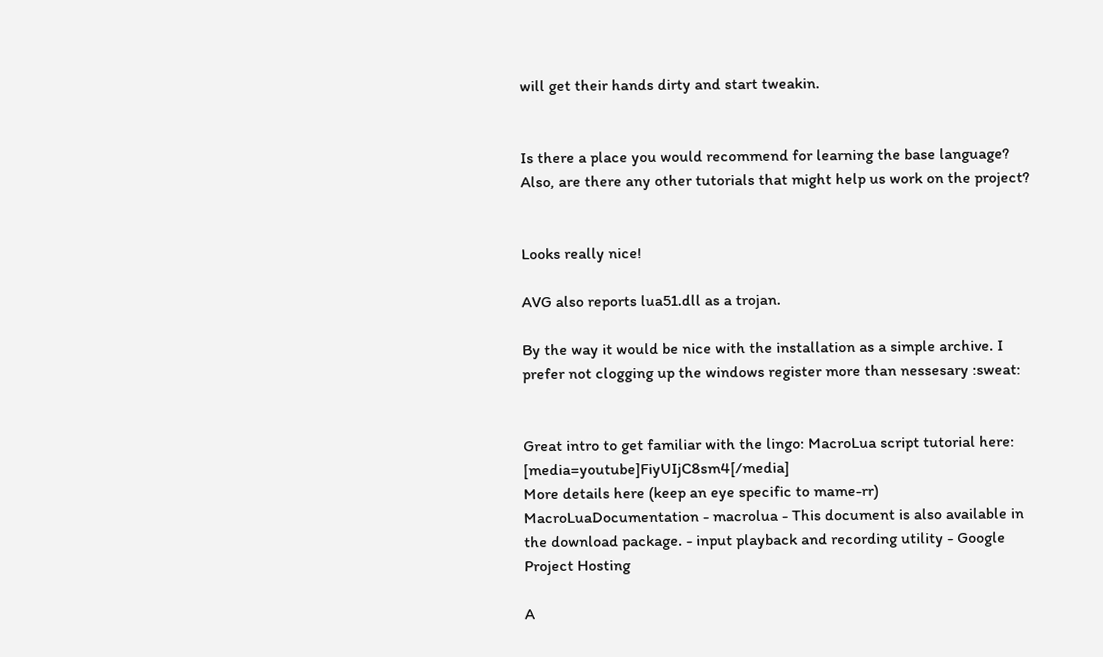will get their hands dirty and start tweakin.


Is there a place you would recommend for learning the base language? Also, are there any other tutorials that might help us work on the project?


Looks really nice!

AVG also reports lua51.dll as a trojan.

By the way it would be nice with the installation as a simple archive. I prefer not clogging up the windows register more than nessesary :sweat:


Great intro to get familiar with the lingo: MacroLua script tutorial here: [media=youtube]FiyUIjC8sm4[/media]
More details here (keep an eye specific to mame-rr) MacroLuaDocumentation - macrolua - This document is also available in the download package. - input playback and recording utility - Google Project Hosting

A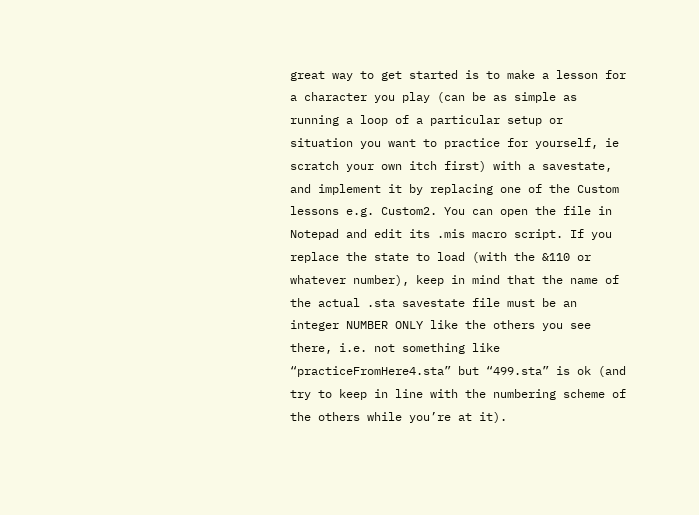great way to get started is to make a lesson for a character you play (can be as simple as running a loop of a particular setup or situation you want to practice for yourself, ie scratch your own itch first) with a savestate, and implement it by replacing one of the Custom lessons e.g. Custom2. You can open the file in Notepad and edit its .mis macro script. If you replace the state to load (with the &110 or whatever number), keep in mind that the name of the actual .sta savestate file must be an integer NUMBER ONLY like the others you see there, i.e. not something like “practiceFromHere4.sta” but “499.sta” is ok (and try to keep in line with the numbering scheme of the others while you’re at it).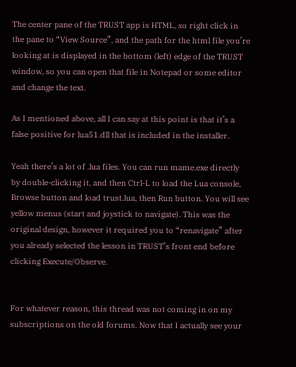The center pane of the TRUST app is HTML, so right click in the pane to “View Source”, and the path for the html file you’re looking at is displayed in the bottom (left) edge of the TRUST window, so you can open that file in Notepad or some editor and change the text.

As I mentioned above, all I can say at this point is that it’s a false positive for lua51.dll that is included in the installer.

Yeah there’s a lot of .lua files. You can run mame.exe directly by double-clicking it, and then Ctrl-L to load the Lua console, Browse button and load trust.lua, then Run button. You will see yellow menus (start and joystick to navigate). This was the original design, however it required you to “renavigate” after you already selected the lesson in TRUST’s front end before clicking Execute/Observe.


For whatever reason, this thread was not coming in on my subscriptions on the old forums. Now that I actually see your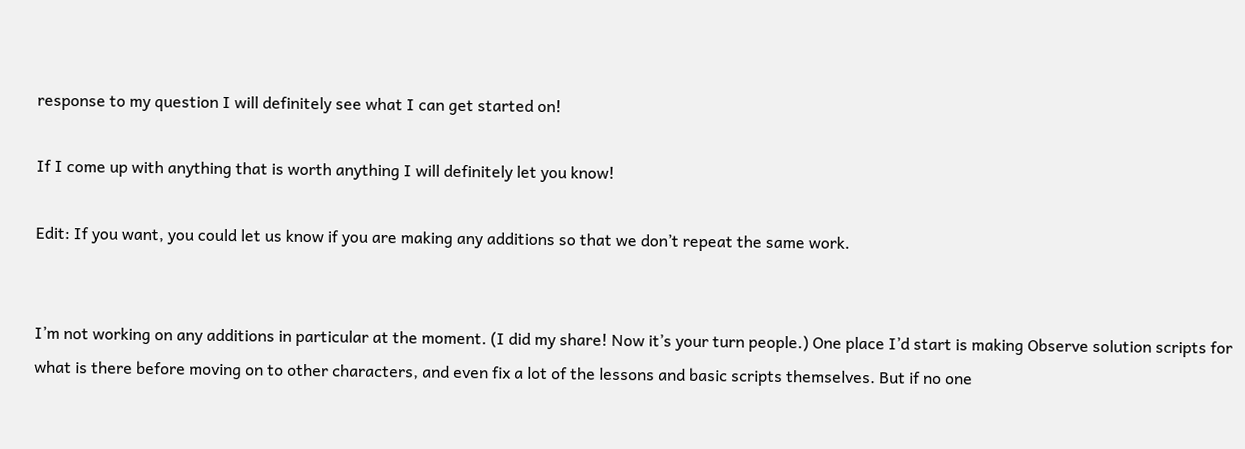response to my question I will definitely see what I can get started on!

If I come up with anything that is worth anything I will definitely let you know!

Edit: If you want, you could let us know if you are making any additions so that we don’t repeat the same work.


I’m not working on any additions in particular at the moment. (I did my share! Now it’s your turn people.) One place I’d start is making Observe solution scripts for what is there before moving on to other characters, and even fix a lot of the lessons and basic scripts themselves. But if no one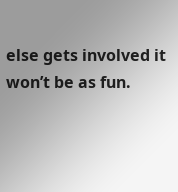else gets involved it won’t be as fun.